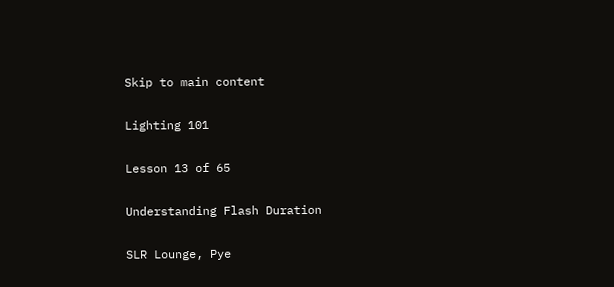Skip to main content

Lighting 101

Lesson 13 of 65

Understanding Flash Duration

SLR Lounge, Pye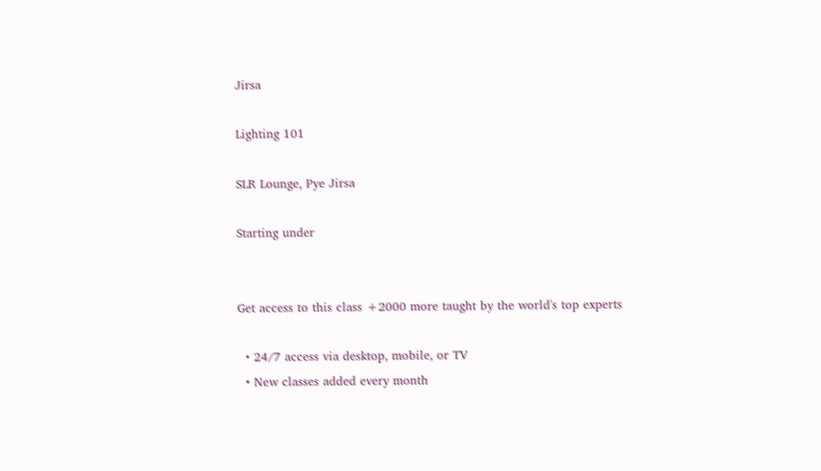Jirsa

Lighting 101

SLR Lounge, Pye Jirsa

Starting under


Get access to this class +2000 more taught by the world's top experts

  • 24/7 access via desktop, mobile, or TV
  • New classes added every month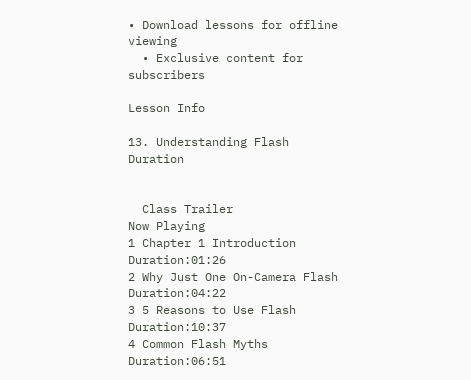• Download lessons for offline viewing
  • Exclusive content for subscribers

Lesson Info

13. Understanding Flash Duration


  Class Trailer
Now Playing
1 Chapter 1 Introduction Duration:01:26
2 Why Just One On-Camera Flash Duration:04:22
3 5 Reasons to Use Flash Duration:10:37
4 Common Flash Myths Duration:06:51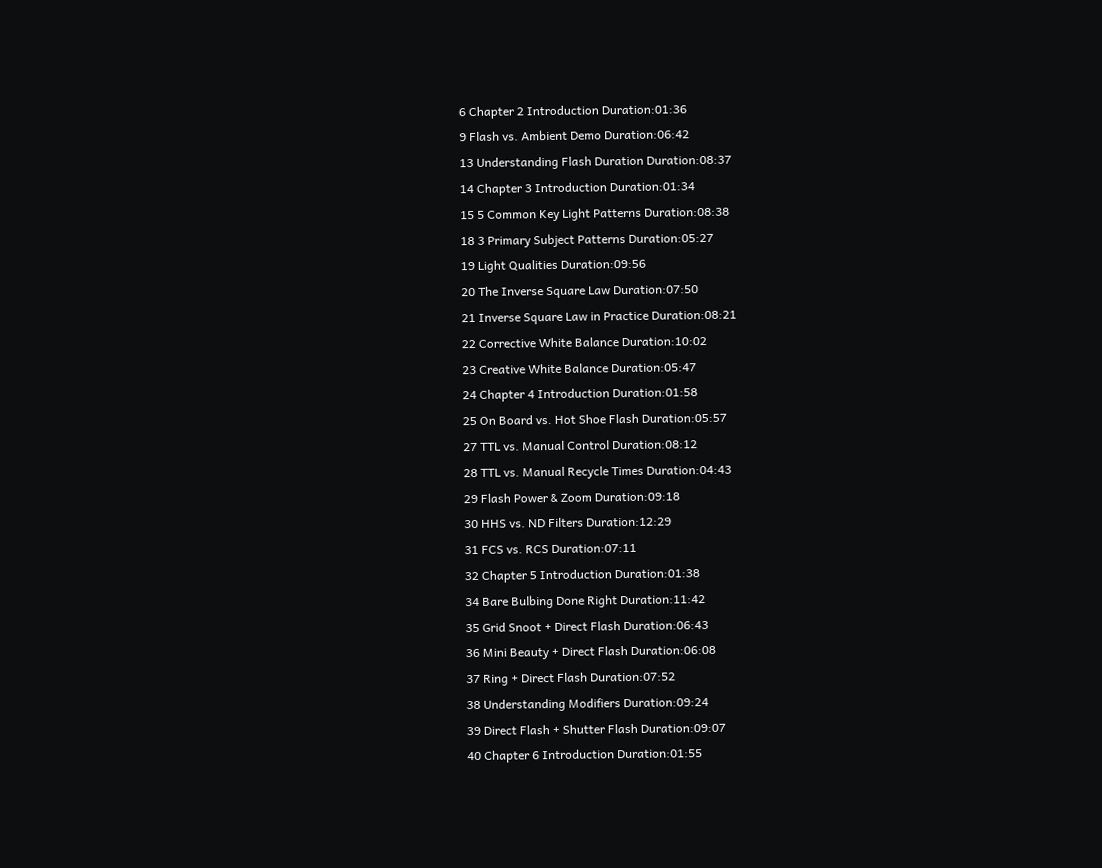6 Chapter 2 Introduction Duration:01:36
9 Flash vs. Ambient Demo Duration:06:42
13 Understanding Flash Duration Duration:08:37
14 Chapter 3 Introduction Duration:01:34
15 5 Common Key Light Patterns Duration:08:38
18 3 Primary Subject Patterns Duration:05:27
19 Light Qualities Duration:09:56
20 The Inverse Square Law Duration:07:50
21 Inverse Square Law in Practice Duration:08:21
22 Corrective White Balance Duration:10:02
23 Creative White Balance Duration:05:47
24 Chapter 4 Introduction Duration:01:58
25 On Board vs. Hot Shoe Flash Duration:05:57
27 TTL vs. Manual Control Duration:08:12
28 TTL vs. Manual Recycle Times Duration:04:43
29 Flash Power & Zoom Duration:09:18
30 HHS vs. ND Filters Duration:12:29
31 FCS vs. RCS Duration:07:11
32 Chapter 5 Introduction Duration:01:38
34 Bare Bulbing Done Right Duration:11:42
35 Grid Snoot + Direct Flash Duration:06:43
36 Mini Beauty + Direct Flash Duration:06:08
37 Ring + Direct Flash Duration:07:52
38 Understanding Modifiers Duration:09:24
39 Direct Flash + Shutter Flash Duration:09:07
40 Chapter 6 Introduction Duration:01:55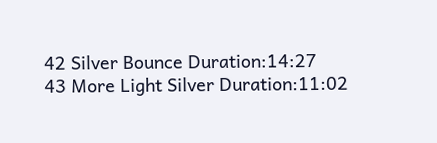42 Silver Bounce Duration:14:27
43 More Light Silver Duration:11:02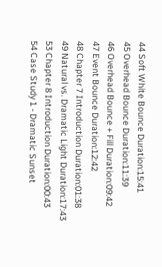44 Soft White Bounce Duration:15:41
45 Overhead Bounce Duration:11:39
46 Overhead Bounce + Fill Duration:09:42
47 Event Bounce Duration:12:42
48 Chapter 7 Introduction Duration:01:38
49 Natural vs. Dramatic Light Duration:17:43
53 Chapter 8 Introduction Duration:00:43
54 Case Study 1 - Dramatic Sunset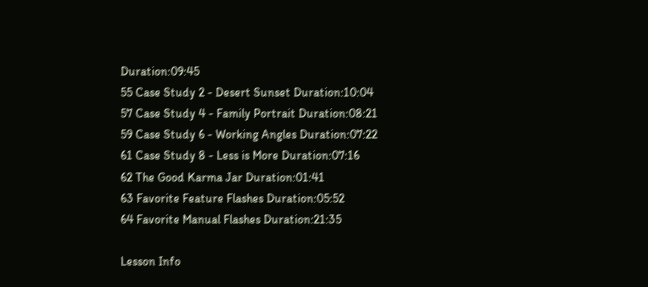Duration:09:45
55 Case Study 2 - Desert Sunset Duration:10:04
57 Case Study 4 - Family Portrait Duration:08:21
59 Case Study 6 - Working Angles Duration:07:22
61 Case Study 8 - Less is More Duration:07:16
62 The Good Karma Jar Duration:01:41
63 Favorite Feature Flashes Duration:05:52
64 Favorite Manual Flashes Duration:21:35

Lesson Info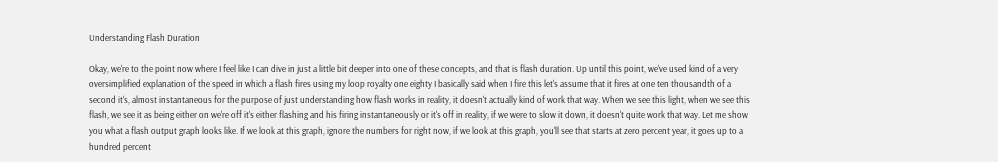Understanding Flash Duration

Okay, we're to the point now where I feel like I can dive in just a little bit deeper into one of these concepts, and that is flash duration. Up until this point, we've used kind of a very oversimplified explanation of the speed in which a flash fires using my loop royalty one eighty I basically said when I fire this let's assume that it fires at one ten thousandth of a second it's, almost instantaneous for the purpose of just understanding how flash works in reality, it doesn't actually kind of work that way. When we see this light, when we see this flash, we see it as being either on we're off it's either flashing and his firing instantaneously or it's off in reality, if we were to slow it down, it doesn't quite work that way. Let me show you what a flash output graph looks like. If we look at this graph, ignore the numbers for right now, if we look at this graph, you'll see that starts at zero percent year, it goes up to a hundred percent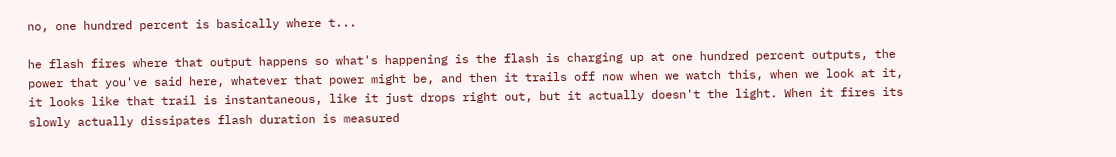no, one hundred percent is basically where t...

he flash fires where that output happens so what's happening is the flash is charging up at one hundred percent outputs, the power that you've said here, whatever that power might be, and then it trails off now when we watch this, when we look at it, it looks like that trail is instantaneous, like it just drops right out, but it actually doesn't the light. When it fires its slowly actually dissipates flash duration is measured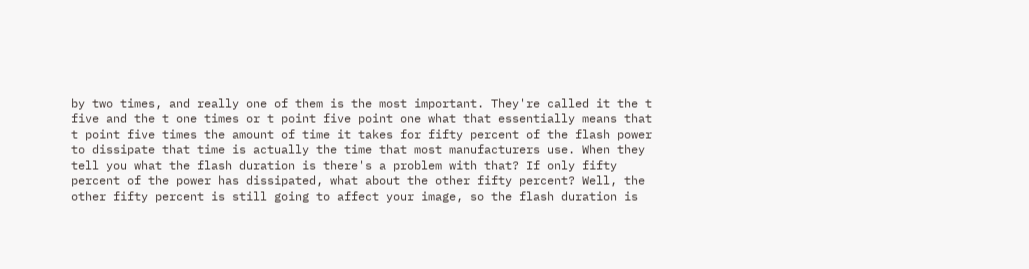by two times, and really one of them is the most important. They're called it the t five and the t one times or t point five point one what that essentially means that t point five times the amount of time it takes for fifty percent of the flash power to dissipate that time is actually the time that most manufacturers use. When they tell you what the flash duration is there's a problem with that? If only fifty percent of the power has dissipated, what about the other fifty percent? Well, the other fifty percent is still going to affect your image, so the flash duration is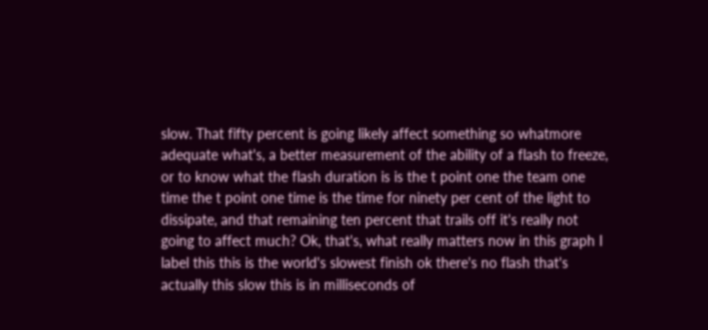slow. That fifty percent is going likely affect something so whatmore adequate what's, a better measurement of the ability of a flash to freeze, or to know what the flash duration is is the t point one the team one time the t point one time is the time for ninety per cent of the light to dissipate, and that remaining ten percent that trails off it's really not going to affect much? Ok, that's, what really matters now in this graph I label this this is the world's slowest finish ok there's no flash that's actually this slow this is in milliseconds of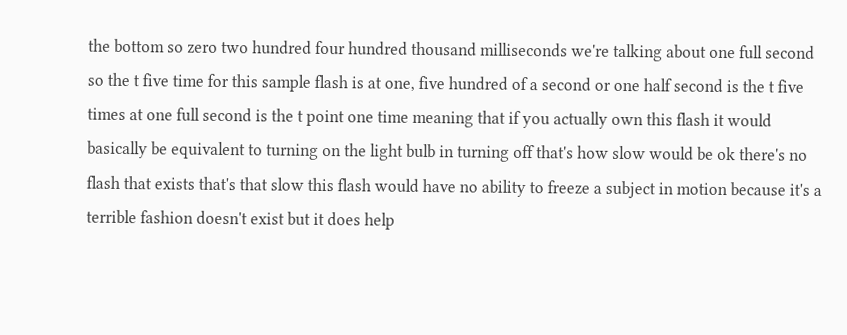the bottom so zero two hundred four hundred thousand milliseconds we're talking about one full second so the t five time for this sample flash is at one, five hundred of a second or one half second is the t five times at one full second is the t point one time meaning that if you actually own this flash it would basically be equivalent to turning on the light bulb in turning off that's how slow would be ok there's no flash that exists that's that slow this flash would have no ability to freeze a subject in motion because it's a terrible fashion doesn't exist but it does help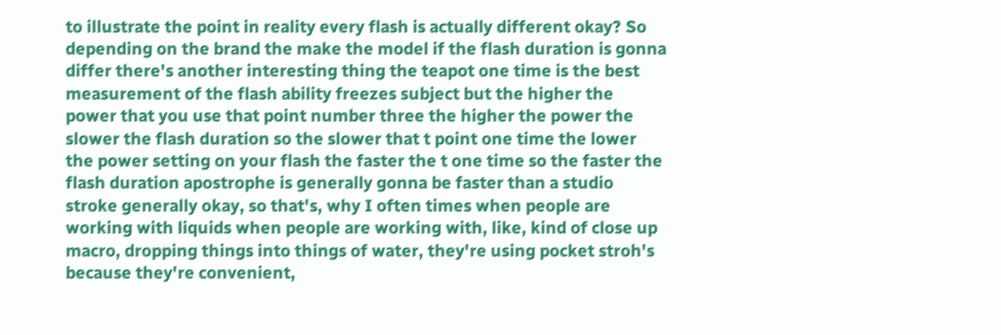to illustrate the point in reality every flash is actually different okay? So depending on the brand the make the model if the flash duration is gonna differ there's another interesting thing the teapot one time is the best measurement of the flash ability freezes subject but the higher the power that you use that point number three the higher the power the slower the flash duration so the slower that t point one time the lower the power setting on your flash the faster the t one time so the faster the flash duration apostrophe is generally gonna be faster than a studio stroke generally okay, so that's, why I often times when people are working with liquids when people are working with, like, kind of close up macro, dropping things into things of water, they're using pocket stroh's because they're convenient,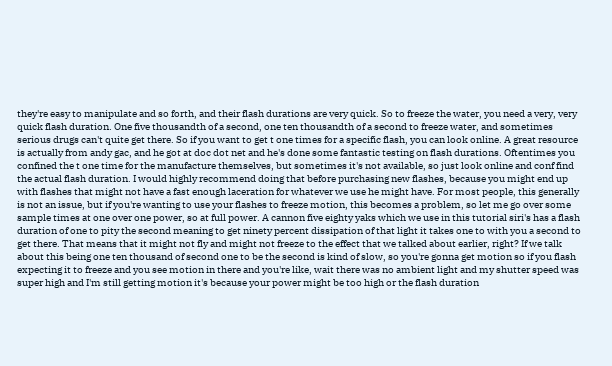they're easy to manipulate and so forth, and their flash durations are very quick. So to freeze the water, you need a very, very quick flash duration. One five thousandth of a second, one ten thousandth of a second to freeze water, and sometimes serious drugs can't quite get there. So if you want to get t one times for a specific flash, you can look online. A great resource is actually from andy gac, and he got at doc dot net and he's done some fantastic testing on flash durations. Oftentimes you confined the t one time for the manufacture themselves, but sometimes it's not available, so just look online and conf find the actual flash duration. I would highly recommend doing that before purchasing new flashes, because you might end up with flashes that might not have a fast enough laceration for whatever we use he might have. For most people, this generally is not an issue, but if you're wanting to use your flashes to freeze motion, this becomes a problem, so let me go over some sample times at one over one power, so at full power. A cannon five eighty yaks which we use in this tutorial siri's has a flash duration of one to pity the second meaning to get ninety percent dissipation of that light it takes one to with you a second to get there. That means that it might not fly and might not freeze to the effect that we talked about earlier, right? If we talk about this being one ten thousand of second one to be the second is kind of slow, so you're gonna get motion so if you flash expecting it to freeze and you see motion in there and you're like, wait there was no ambient light and my shutter speed was super high and I'm still getting motion it's because your power might be too high or the flash duration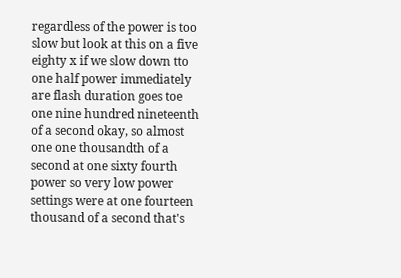regardless of the power is too slow but look at this on a five eighty x if we slow down tto one half power immediately are flash duration goes toe one nine hundred nineteenth of a second okay, so almost one one thousandth of a second at one sixty fourth power so very low power settings were at one fourteen thousand of a second that's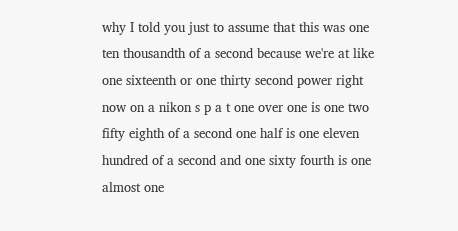why I told you just to assume that this was one ten thousandth of a second because we're at like one sixteenth or one thirty second power right now on a nikon s p a t one over one is one two fifty eighth of a second one half is one eleven hundred of a second and one sixty fourth is one almost one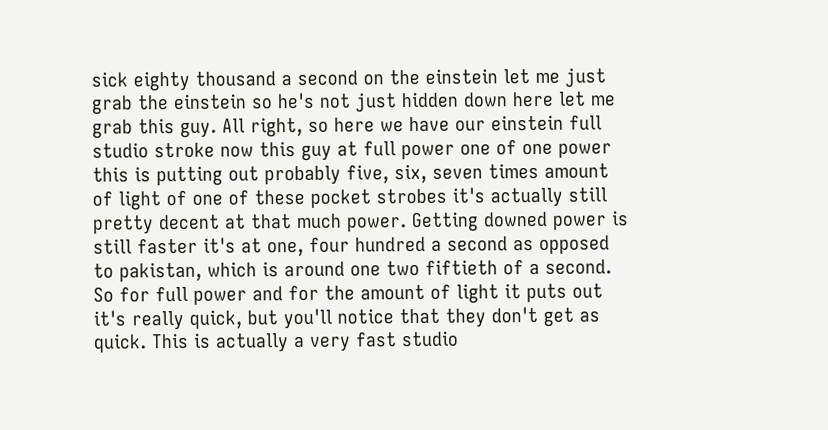sick eighty thousand a second on the einstein let me just grab the einstein so he's not just hidden down here let me grab this guy. All right, so here we have our einstein full studio stroke now this guy at full power one of one power this is putting out probably five, six, seven times amount of light of one of these pocket strobes it's actually still pretty decent at that much power. Getting downed power is still faster it's at one, four hundred a second as opposed to pakistan, which is around one two fiftieth of a second. So for full power and for the amount of light it puts out it's really quick, but you'll notice that they don't get as quick. This is actually a very fast studio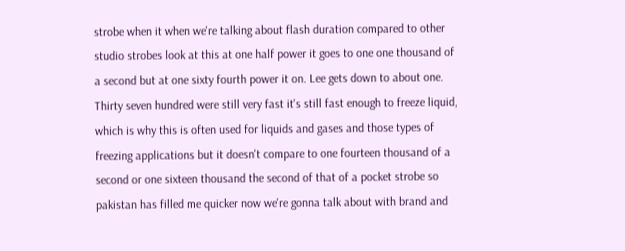strobe when it when we're talking about flash duration compared to other studio strobes look at this at one half power it goes to one one thousand of a second but at one sixty fourth power it on. Lee gets down to about one. Thirty seven hundred were still very fast it's still fast enough to freeze liquid, which is why this is often used for liquids and gases and those types of freezing applications but it doesn't compare to one fourteen thousand of a second or one sixteen thousand the second of that of a pocket strobe so pakistan has filled me quicker now we're gonna talk about with brand and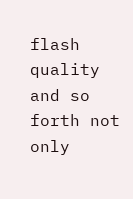flash quality and so forth not only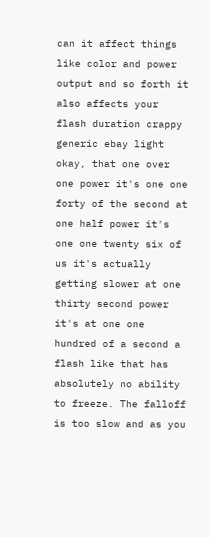can it affect things like color and power output and so forth it also affects your flash duration crappy generic ebay light okay, that one over one power it's one one forty of the second at one half power it's one one twenty six of us it's actually getting slower at one thirty second power it's at one one hundred of a second a flash like that has absolutely no ability to freeze. The falloff is too slow and as you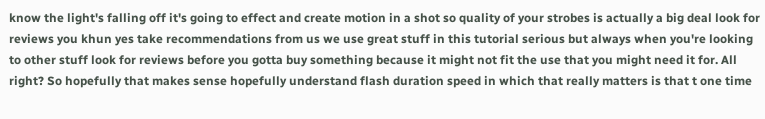know the light's falling off it's going to effect and create motion in a shot so quality of your strobes is actually a big deal look for reviews you khun yes take recommendations from us we use great stuff in this tutorial serious but always when you're looking to other stuff look for reviews before you gotta buy something because it might not fit the use that you might need it for. All right? So hopefully that makes sense hopefully understand flash duration speed in which that really matters is that t one time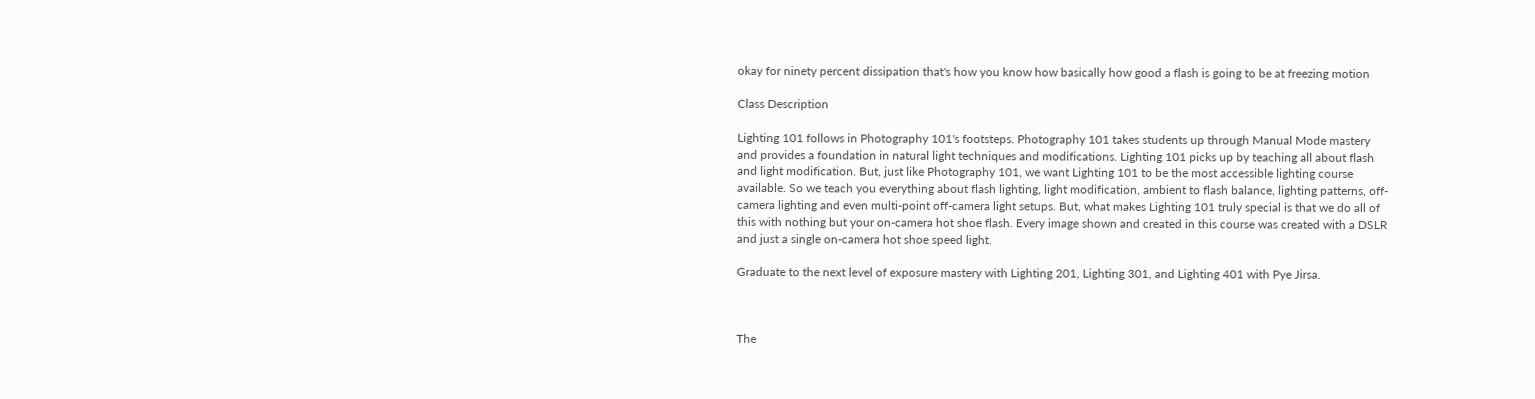okay for ninety percent dissipation that's how you know how basically how good a flash is going to be at freezing motion

Class Description

Lighting 101 follows in Photography 101's footsteps. Photography 101 takes students up through Manual Mode mastery and provides a foundation in natural light techniques and modifications. Lighting 101 picks up by teaching all about flash and light modification. But, just like Photography 101, we want Lighting 101 to be the most accessible lighting course available. So we teach you everything about flash lighting, light modification, ambient to flash balance, lighting patterns, off-camera lighting and even multi-point off-camera light setups. But, what makes Lighting 101 truly special is that we do all of this with nothing but your on-camera hot shoe flash. Every image shown and created in this course was created with a DSLR and just a single on-camera hot shoe speed light.

Graduate to the next level of exposure mastery with Lighting 201, Lighting 301, and Lighting 401 with Pye Jirsa.



The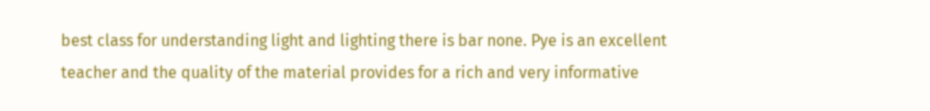best class for understanding light and lighting there is bar none. Pye is an excellent teacher and the quality of the material provides for a rich and very informative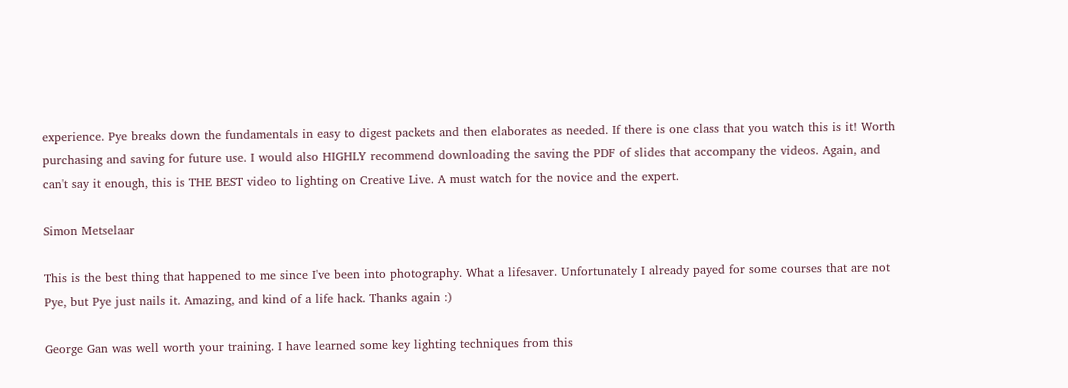experience. Pye breaks down the fundamentals in easy to digest packets and then elaborates as needed. If there is one class that you watch this is it! Worth purchasing and saving for future use. I would also HIGHLY recommend downloading the saving the PDF of slides that accompany the videos. Again, and can't say it enough, this is THE BEST video to lighting on Creative Live. A must watch for the novice and the expert.

Simon Metselaar

This is the best thing that happened to me since I've been into photography. What a lifesaver. Unfortunately I already payed for some courses that are not Pye, but Pye just nails it. Amazing, and kind of a life hack. Thanks again :)

George Gan was well worth your training. I have learned some key lighting techniques from this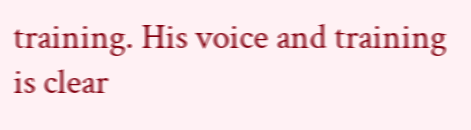training. His voice and training is clear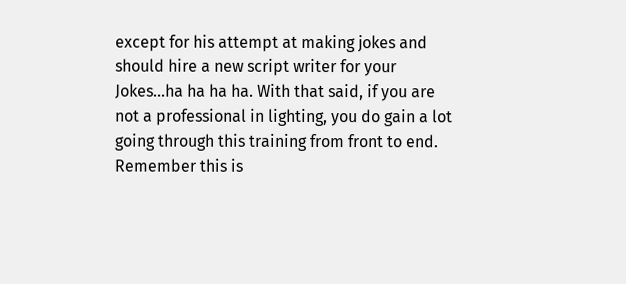except for his attempt at making jokes and should hire a new script writer for your Jokes...ha ha ha ha. With that said, if you are not a professional in lighting, you do gain a lot going through this training from front to end. Remember this is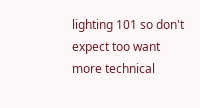lighting 101 so don't expect too want more technical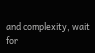and complexity, wait for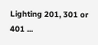Lighting 201, 301 or 401 ...